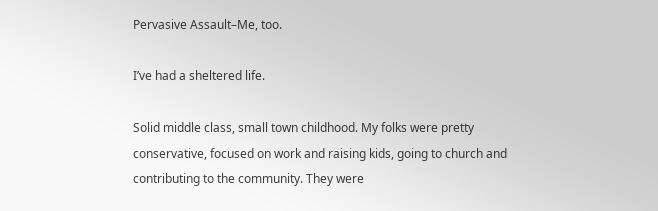Pervasive Assault–Me, too.

I’ve had a sheltered life.

Solid middle class, small town childhood. My folks were pretty conservative, focused on work and raising kids, going to church and contributing to the community. They were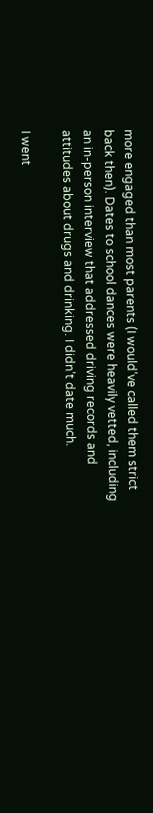more engaged than most parents (I would’ve called them strict back then). Dates to school dances were heavily vetted, including an in-person interview that addressed driving records and attitudes about drugs and drinking. I didn’t date much.

I went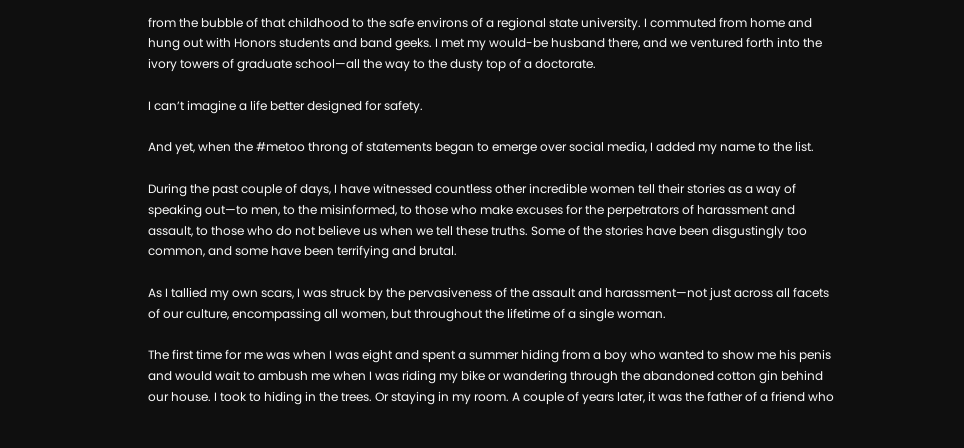from the bubble of that childhood to the safe environs of a regional state university. I commuted from home and hung out with Honors students and band geeks. I met my would-be husband there, and we ventured forth into the ivory towers of graduate school—all the way to the dusty top of a doctorate.

I can’t imagine a life better designed for safety.

And yet, when the #metoo throng of statements began to emerge over social media, I added my name to the list.

During the past couple of days, I have witnessed countless other incredible women tell their stories as a way of speaking out—to men, to the misinformed, to those who make excuses for the perpetrators of harassment and assault, to those who do not believe us when we tell these truths. Some of the stories have been disgustingly too common, and some have been terrifying and brutal.

As I tallied my own scars, I was struck by the pervasiveness of the assault and harassment—not just across all facets of our culture, encompassing all women, but throughout the lifetime of a single woman.

The first time for me was when I was eight and spent a summer hiding from a boy who wanted to show me his penis and would wait to ambush me when I was riding my bike or wandering through the abandoned cotton gin behind our house. I took to hiding in the trees. Or staying in my room. A couple of years later, it was the father of a friend who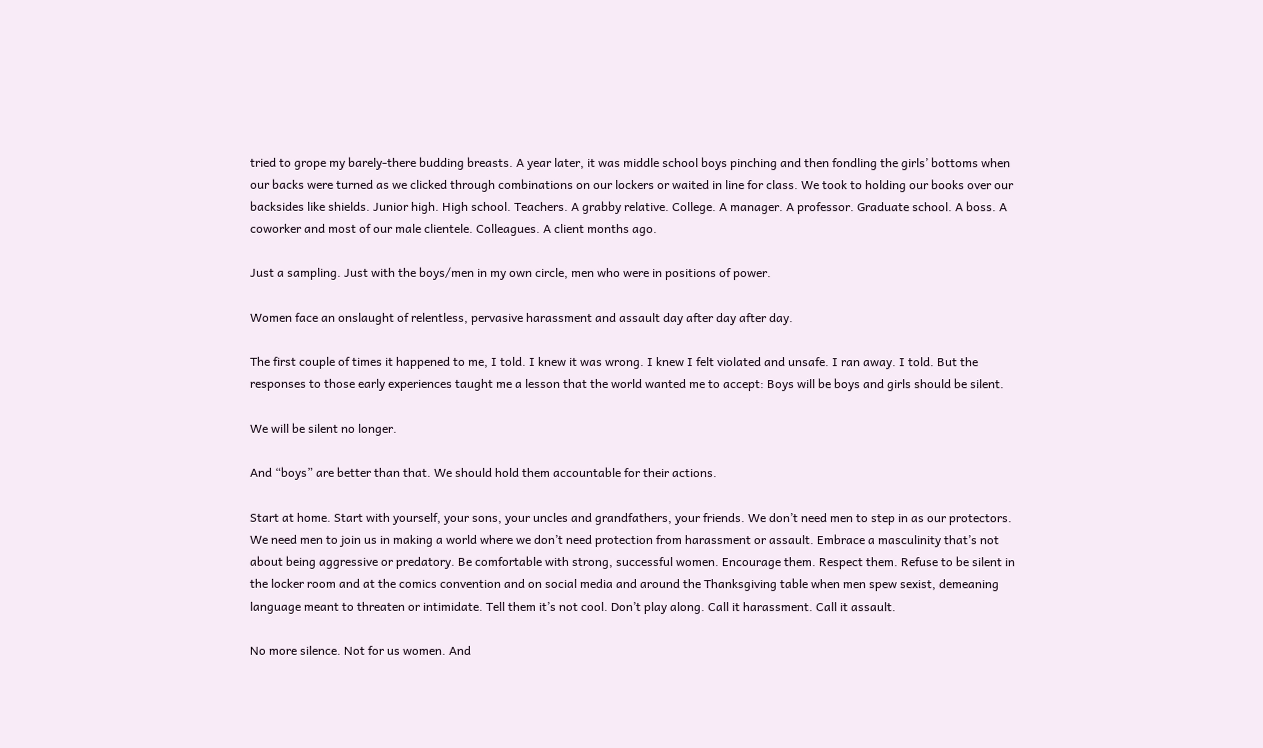tried to grope my barely-there budding breasts. A year later, it was middle school boys pinching and then fondling the girls’ bottoms when our backs were turned as we clicked through combinations on our lockers or waited in line for class. We took to holding our books over our backsides like shields. Junior high. High school. Teachers. A grabby relative. College. A manager. A professor. Graduate school. A boss. A coworker and most of our male clientele. Colleagues. A client months ago.

Just a sampling. Just with the boys/men in my own circle, men who were in positions of power.

Women face an onslaught of relentless, pervasive harassment and assault day after day after day.

The first couple of times it happened to me, I told. I knew it was wrong. I knew I felt violated and unsafe. I ran away. I told. But the responses to those early experiences taught me a lesson that the world wanted me to accept: Boys will be boys and girls should be silent.

We will be silent no longer.

And “boys” are better than that. We should hold them accountable for their actions.

Start at home. Start with yourself, your sons, your uncles and grandfathers, your friends. We don’t need men to step in as our protectors. We need men to join us in making a world where we don’t need protection from harassment or assault. Embrace a masculinity that’s not about being aggressive or predatory. Be comfortable with strong, successful women. Encourage them. Respect them. Refuse to be silent in the locker room and at the comics convention and on social media and around the Thanksgiving table when men spew sexist, demeaning language meant to threaten or intimidate. Tell them it’s not cool. Don’t play along. Call it harassment. Call it assault.

No more silence. Not for us women. And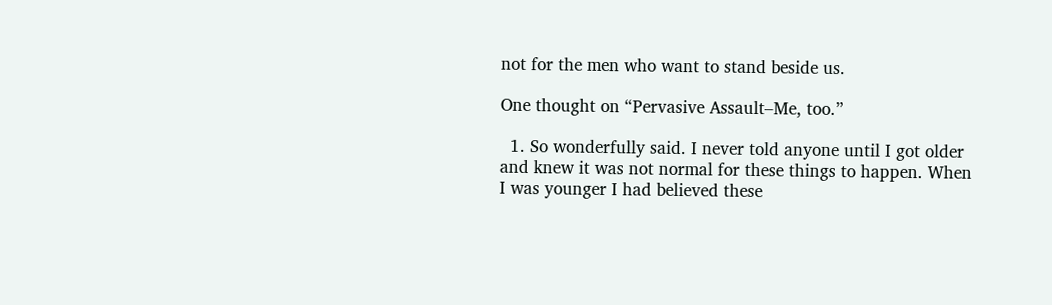not for the men who want to stand beside us.

One thought on “Pervasive Assault–Me, too.”

  1. So wonderfully said. I never told anyone until I got older and knew it was not normal for these things to happen. When I was younger I had believed these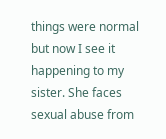things were normal but now I see it happening to my sister. She faces sexual abuse from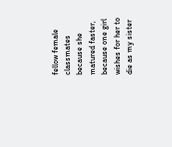fellow female classmates because she matured faster, because one girl wishes for her to die as my sister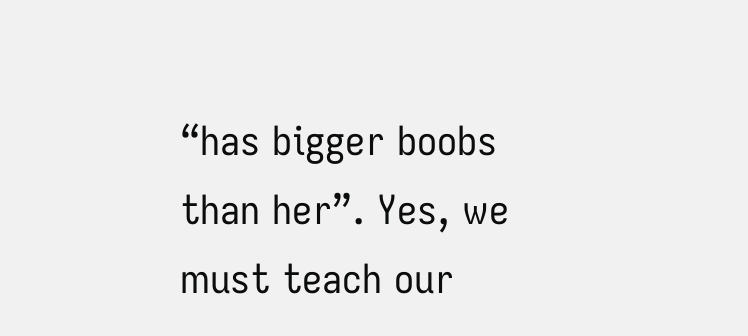“has bigger boobs than her”. Yes, we must teach our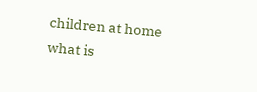children at home what is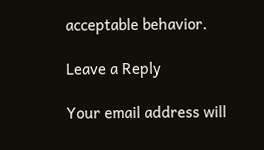acceptable behavior.

Leave a Reply

Your email address will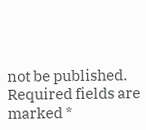not be published. Required fields are marked *